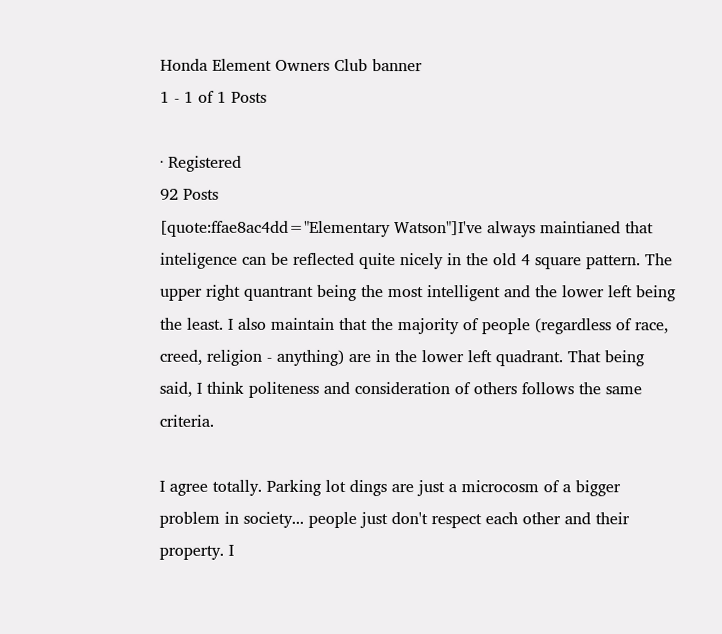Honda Element Owners Club banner
1 - 1 of 1 Posts

· Registered
92 Posts
[quote:ffae8ac4dd="Elementary Watson"]I've always maintianed that inteligence can be reflected quite nicely in the old 4 square pattern. The upper right quantrant being the most intelligent and the lower left being the least. I also maintain that the majority of people (regardless of race, creed, religion - anything) are in the lower left quadrant. That being said, I think politeness and consideration of others follows the same criteria.

I agree totally. Parking lot dings are just a microcosm of a bigger problem in society... people just don't respect each other and their property. I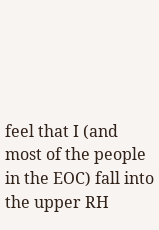feel that I (and most of the people in the EOC) fall into the upper RH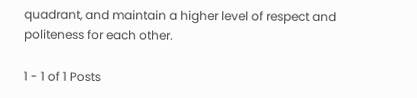quadrant, and maintain a higher level of respect and politeness for each other.

1 - 1 of 1 Posts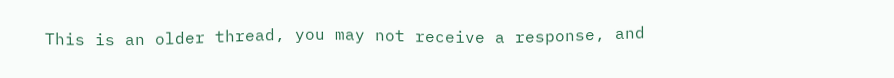This is an older thread, you may not receive a response, and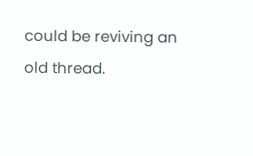could be reviving an old thread.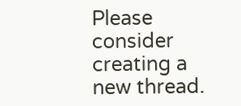Please consider creating a new thread.